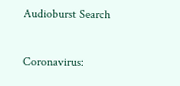Audioburst Search

Coronavirus: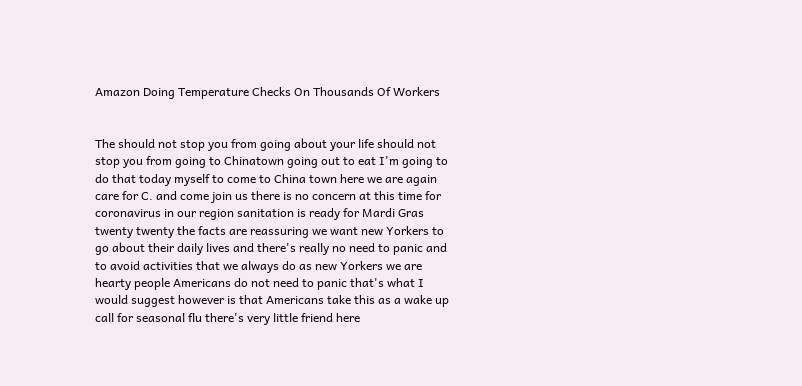Amazon Doing Temperature Checks On Thousands Of Workers


The should not stop you from going about your life should not stop you from going to Chinatown going out to eat I'm going to do that today myself to come to China town here we are again care for C. and come join us there is no concern at this time for coronavirus in our region sanitation is ready for Mardi Gras twenty twenty the facts are reassuring we want new Yorkers to go about their daily lives and there's really no need to panic and to avoid activities that we always do as new Yorkers we are hearty people Americans do not need to panic that's what I would suggest however is that Americans take this as a wake up call for seasonal flu there's very little friend here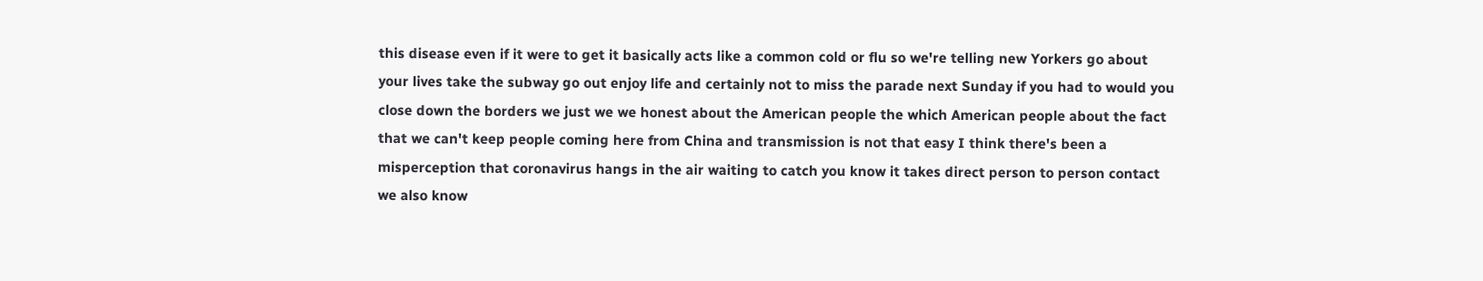this disease even if it were to get it basically acts like a common cold or flu so we're telling new Yorkers go about your lives take the subway go out enjoy life and certainly not to miss the parade next Sunday if you had to would you close down the borders we just we we honest about the American people the which American people about the fact that we can't keep people coming here from China and transmission is not that easy I think there's been a misperception that coronavirus hangs in the air waiting to catch you know it takes direct person to person contact we also know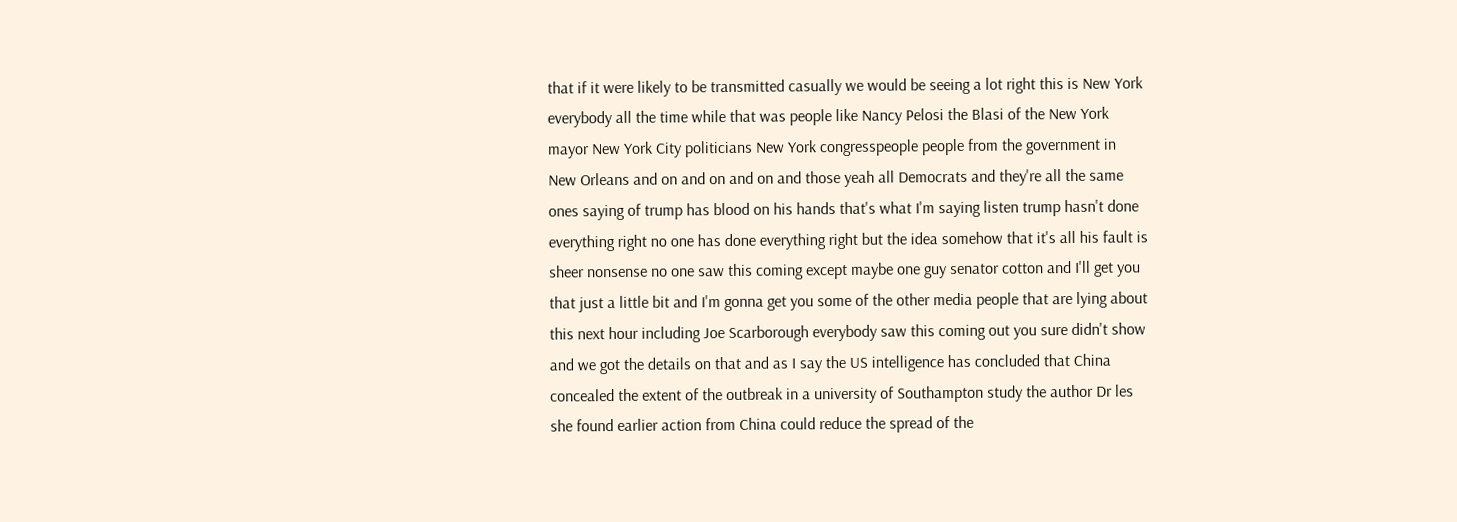that if it were likely to be transmitted casually we would be seeing a lot right this is New York everybody all the time while that was people like Nancy Pelosi the Blasi of the New York mayor New York City politicians New York congresspeople people from the government in New Orleans and on and on and on and those yeah all Democrats and they're all the same ones saying of trump has blood on his hands that's what I'm saying listen trump hasn't done everything right no one has done everything right but the idea somehow that it's all his fault is sheer nonsense no one saw this coming except maybe one guy senator cotton and I'll get you that just a little bit and I'm gonna get you some of the other media people that are lying about this next hour including Joe Scarborough everybody saw this coming out you sure didn't show and we got the details on that and as I say the US intelligence has concluded that China concealed the extent of the outbreak in a university of Southampton study the author Dr les she found earlier action from China could reduce the spread of the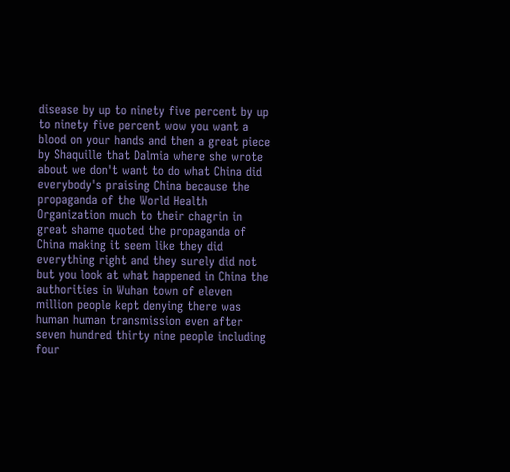disease by up to ninety five percent by up to ninety five percent wow you want a blood on your hands and then a great piece by Shaquille that Dalmia where she wrote about we don't want to do what China did everybody's praising China because the propaganda of the World Health Organization much to their chagrin in great shame quoted the propaganda of China making it seem like they did everything right and they surely did not but you look at what happened in China the authorities in Wuhan town of eleven million people kept denying there was human human transmission even after seven hundred thirty nine people including four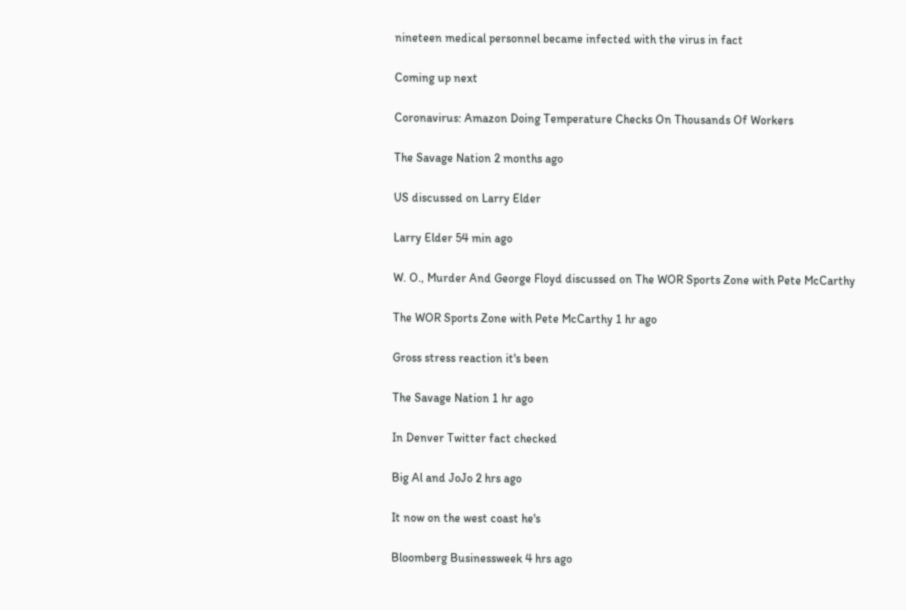nineteen medical personnel became infected with the virus in fact

Coming up next

Coronavirus: Amazon Doing Temperature Checks On Thousands Of Workers

The Savage Nation 2 months ago

US discussed on Larry Elder

Larry Elder 54 min ago

W. O., Murder And George Floyd discussed on The WOR Sports Zone with Pete McCarthy

The WOR Sports Zone with Pete McCarthy 1 hr ago

Gross stress reaction it's been

The Savage Nation 1 hr ago

In Denver Twitter fact checked

Big Al and JoJo 2 hrs ago

It now on the west coast he's

Bloomberg Businessweek 4 hrs ago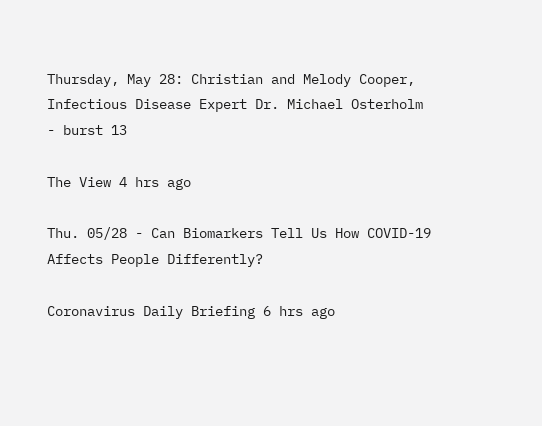Thursday, May 28: Christian and Melody Cooper, Infectious Disease Expert Dr. Michael Osterholm - burst 13

The View 4 hrs ago

Thu. 05/28 - Can Biomarkers Tell Us How COVID-19 Affects People Differently?

Coronavirus Daily Briefing 6 hrs ago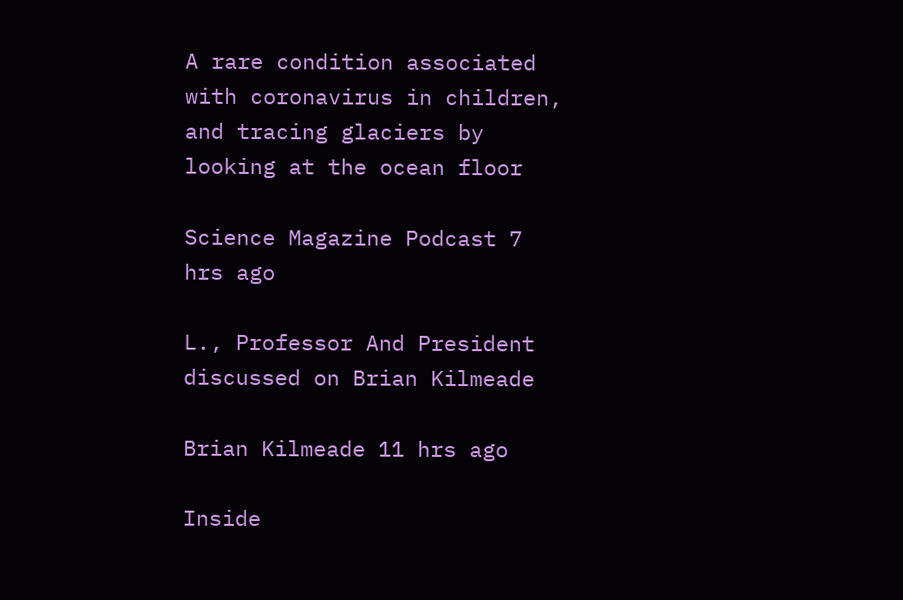A rare condition associated with coronavirus in children, and tracing glaciers by looking at the ocean floor

Science Magazine Podcast 7 hrs ago

L., Professor And President discussed on Brian Kilmeade

Brian Kilmeade 11 hrs ago

Inside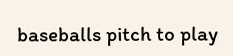baseballs pitch to play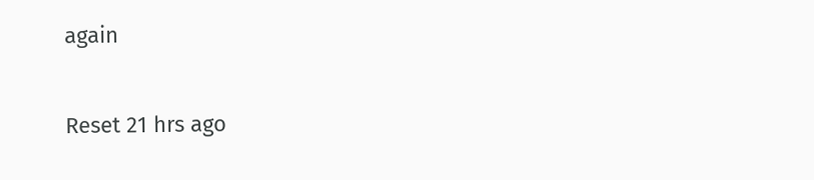again

Reset 21 hrs ago